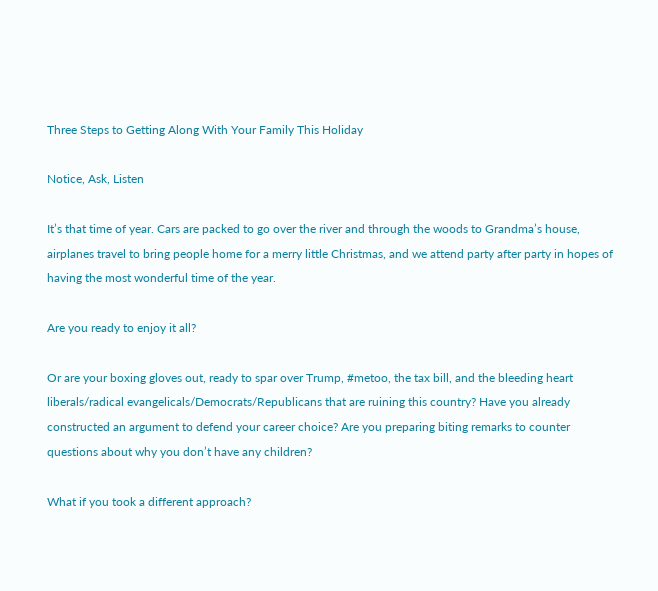Three Steps to Getting Along With Your Family This Holiday

Notice, Ask, Listen

It’s that time of year. Cars are packed to go over the river and through the woods to Grandma’s house, airplanes travel to bring people home for a merry little Christmas, and we attend party after party in hopes of having the most wonderful time of the year.

Are you ready to enjoy it all?

Or are your boxing gloves out, ready to spar over Trump, #metoo, the tax bill, and the bleeding heart liberals/radical evangelicals/Democrats/Republicans that are ruining this country? Have you already constructed an argument to defend your career choice? Are you preparing biting remarks to counter questions about why you don’t have any children?

What if you took a different approach?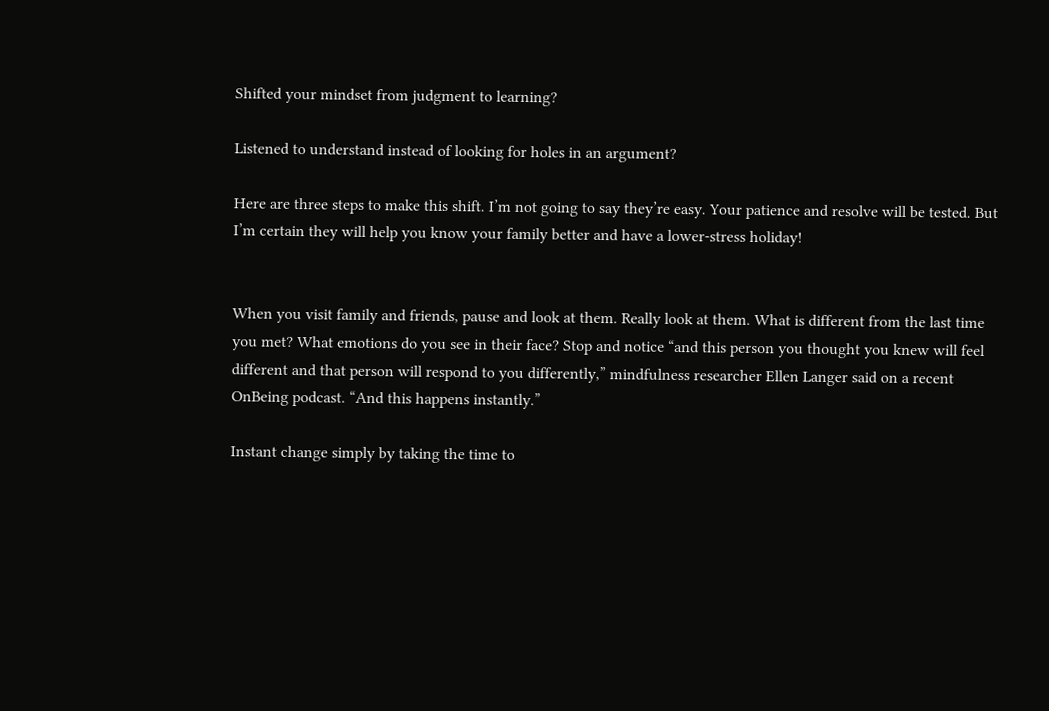Shifted your mindset from judgment to learning?

Listened to understand instead of looking for holes in an argument?

Here are three steps to make this shift. I’m not going to say they’re easy. Your patience and resolve will be tested. But I’m certain they will help you know your family better and have a lower-stress holiday!


When you visit family and friends, pause and look at them. Really look at them. What is different from the last time you met? What emotions do you see in their face? Stop and notice “and this person you thought you knew will feel different and that person will respond to you differently,” mindfulness researcher Ellen Langer said on a recent OnBeing podcast. “And this happens instantly.”

Instant change simply by taking the time to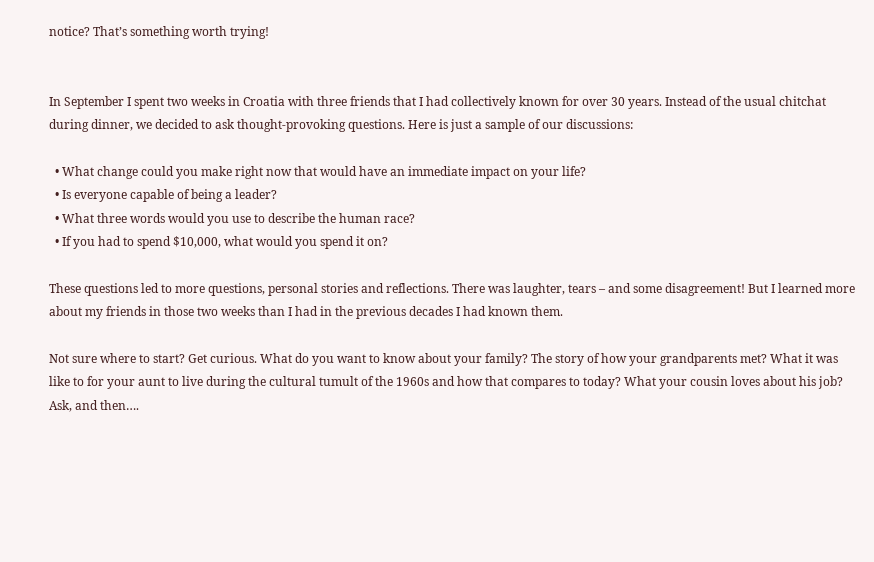notice? That’s something worth trying!


In September I spent two weeks in Croatia with three friends that I had collectively known for over 30 years. Instead of the usual chitchat during dinner, we decided to ask thought-provoking questions. Here is just a sample of our discussions:

  • What change could you make right now that would have an immediate impact on your life?
  • Is everyone capable of being a leader?
  • What three words would you use to describe the human race?
  • If you had to spend $10,000, what would you spend it on?

These questions led to more questions, personal stories and reflections. There was laughter, tears – and some disagreement! But I learned more about my friends in those two weeks than I had in the previous decades I had known them.

Not sure where to start? Get curious. What do you want to know about your family? The story of how your grandparents met? What it was like to for your aunt to live during the cultural tumult of the 1960s and how that compares to today? What your cousin loves about his job? Ask, and then….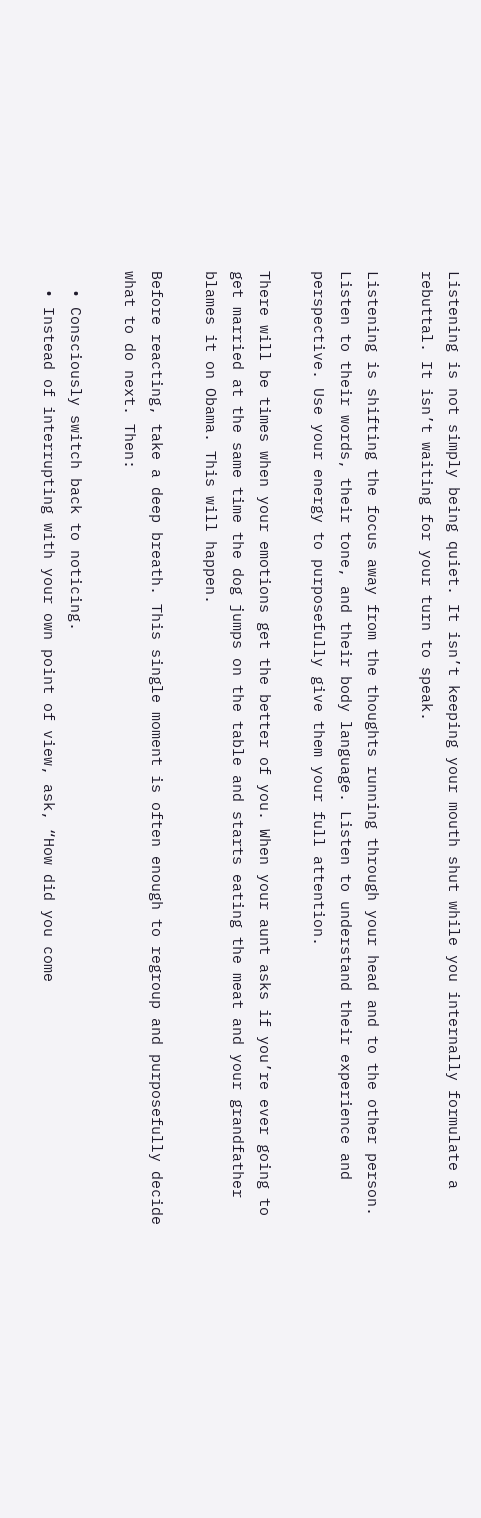Listening is not simply being quiet. It isn’t keeping your mouth shut while you internally formulate a rebuttal. It isn’t waiting for your turn to speak.

Listening is shifting the focus away from the thoughts running through your head and to the other person. Listen to their words, their tone, and their body language. Listen to understand their experience and perspective. Use your energy to purposefully give them your full attention.

There will be times when your emotions get the better of you. When your aunt asks if you’re ever going to get married at the same time the dog jumps on the table and starts eating the meat and your grandfather blames it on Obama. This will happen.

Before reacting, take a deep breath. This single moment is often enough to regroup and purposefully decide what to do next. Then:

  • Consciously switch back to noticing.
  • Instead of interrupting with your own point of view, ask, “How did you come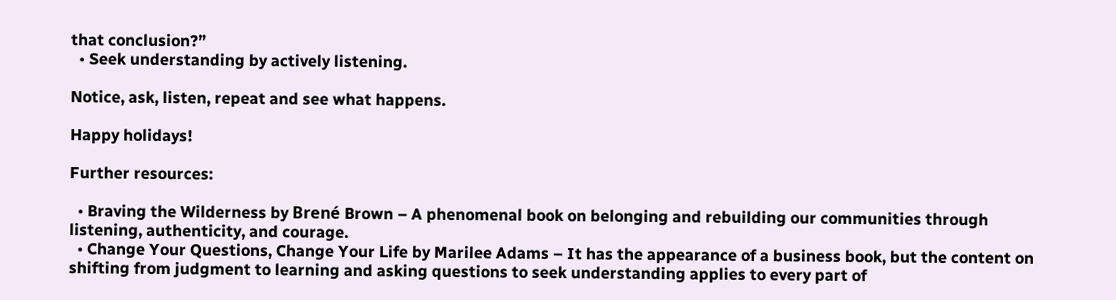that conclusion?”
  • Seek understanding by actively listening.

Notice, ask, listen, repeat and see what happens.

Happy holidays!

Further resources:

  • Braving the Wilderness by Brené Brown – A phenomenal book on belonging and rebuilding our communities through listening, authenticity, and courage.
  • Change Your Questions, Change Your Life by Marilee Adams – It has the appearance of a business book, but the content on shifting from judgment to learning and asking questions to seek understanding applies to every part of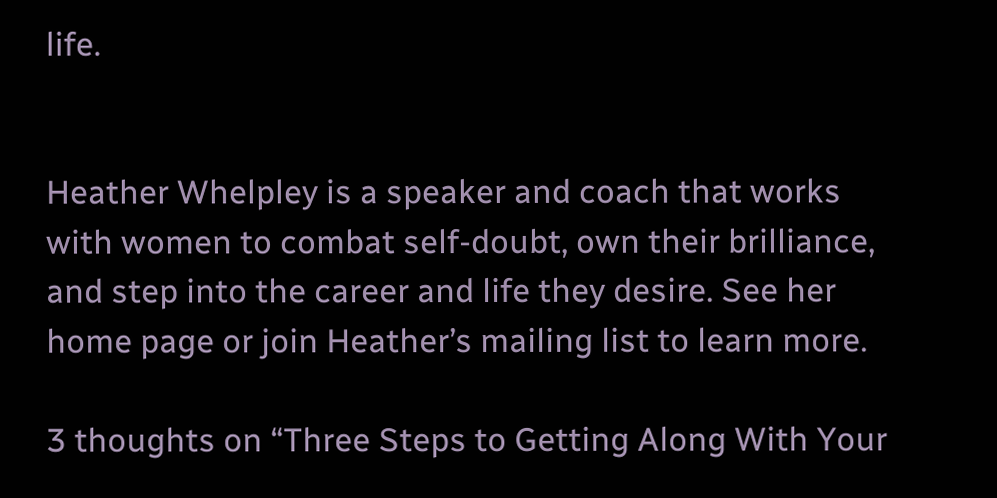life.


Heather Whelpley is a speaker and coach that works with women to combat self-doubt, own their brilliance, and step into the career and life they desire. See her home page or join Heather’s mailing list to learn more.

3 thoughts on “Three Steps to Getting Along With Your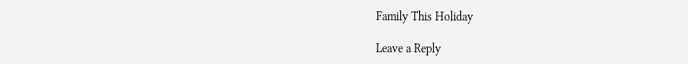Family This Holiday

Leave a Reply